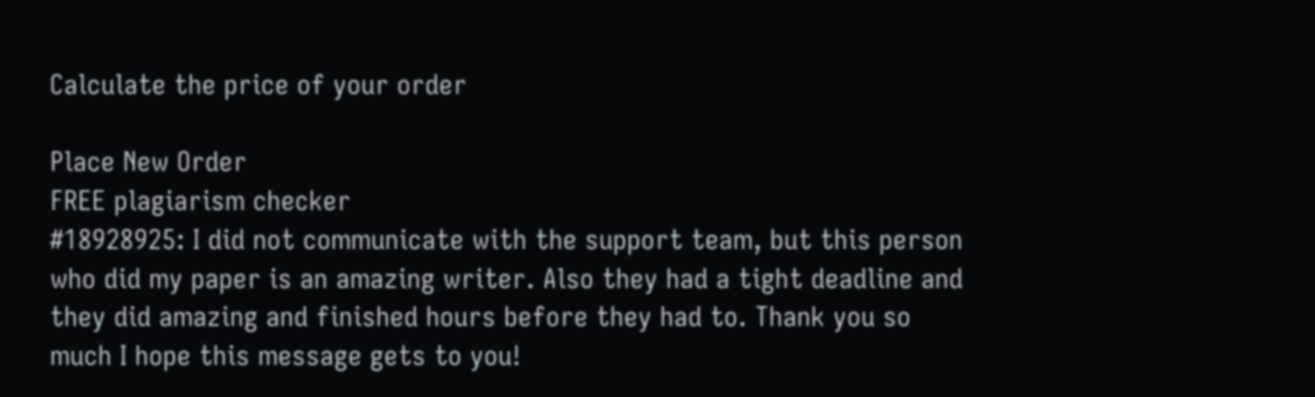Calculate the price of your order

Place New Order
FREE plagiarism checker
#18928925: I did not communicate with the support team, but this person who did my paper is an amazing writer. Also they had a tight deadline and they did amazing and finished hours before they had to. Thank you so much I hope this message gets to you!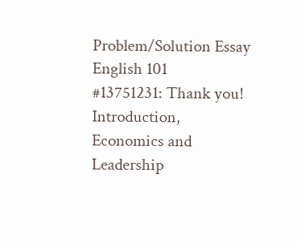Problem/Solution Essay English 101
#13751231: Thank you!
Introduction, Economics and Leadership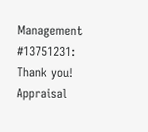Management
#13751231: Thank you!
Appraisal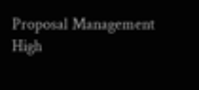Proposal Management
High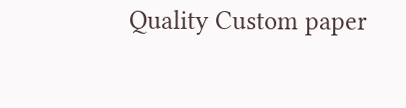Quality Custom paper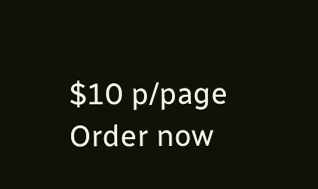$10 p/page
Order now